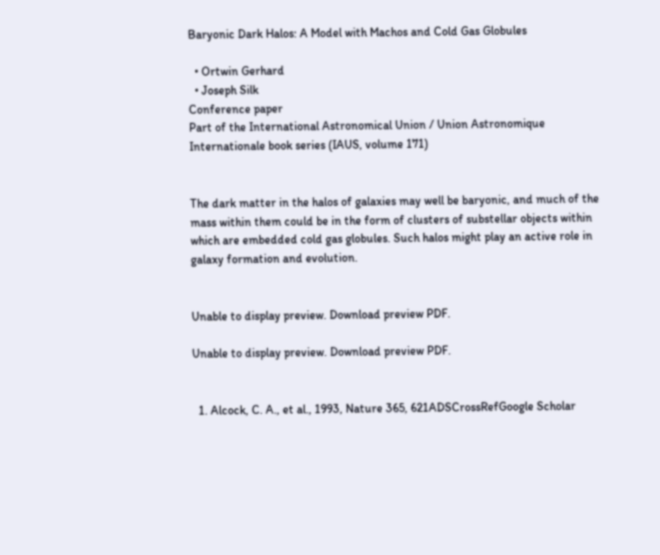Baryonic Dark Halos: A Model with Machos and Cold Gas Globules

  • Ortwin Gerhard
  • Joseph Silk
Conference paper
Part of the International Astronomical Union / Union Astronomique Internationale book series (IAUS, volume 171)


The dark matter in the halos of galaxies may well be baryonic, and much of the mass within them could be in the form of clusters of substellar objects within which are embedded cold gas globules. Such halos might play an active role in galaxy formation and evolution.


Unable to display preview. Download preview PDF.

Unable to display preview. Download preview PDF.


  1. Alcock, C. A., et al., 1993, Nature 365, 621ADSCrossRefGoogle Scholar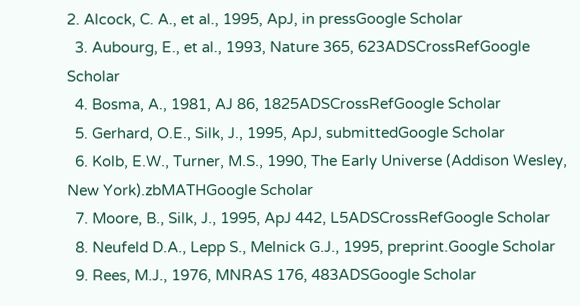2. Alcock, C. A., et al., 1995, ApJ, in pressGoogle Scholar
  3. Aubourg, E., et al., 1993, Nature 365, 623ADSCrossRefGoogle Scholar
  4. Bosma, A., 1981, AJ 86, 1825ADSCrossRefGoogle Scholar
  5. Gerhard, O.E., Silk, J., 1995, ApJ, submittedGoogle Scholar
  6. Kolb, E.W., Turner, M.S., 1990, The Early Universe (Addison Wesley, New York).zbMATHGoogle Scholar
  7. Moore, B., Silk, J., 1995, ApJ 442, L5ADSCrossRefGoogle Scholar
  8. Neufeld D.A., Lepp S., Melnick G.J., 1995, preprint.Google Scholar
  9. Rees, M.J., 1976, MNRAS 176, 483ADSGoogle Scholar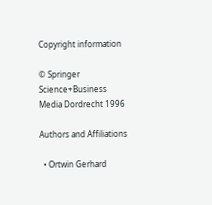Copyright information

© Springer Science+Business Media Dordrecht 1996

Authors and Affiliations

  • Ortwin Gerhard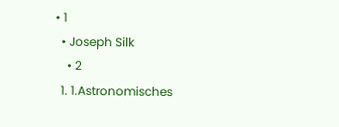• 1
  • Joseph Silk
    • 2
  1. 1.Astronomisches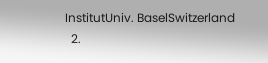InstitutUniv. BaselSwitzerland
  2.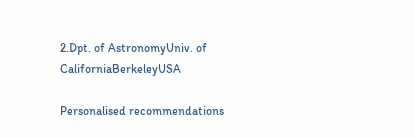2.Dpt. of AstronomyUniv. of CaliforniaBerkeleyUSA

Personalised recommendations